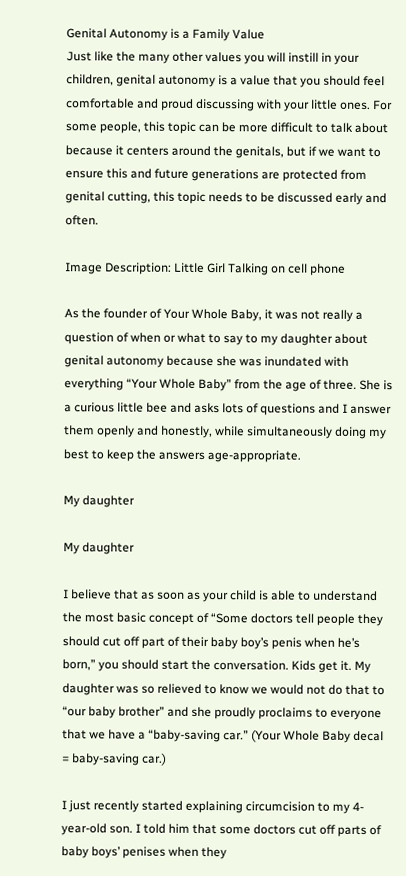Genital Autonomy is a Family Value
Just like the many other values you will instill in your children, genital autonomy is a value that you should feel comfortable and proud discussing with your little ones. For some people, this topic can be more difficult to talk about because it centers around the genitals, but if we want to ensure this and future generations are protected from genital cutting, this topic needs to be discussed early and often.

Image Description: Little Girl Talking on cell phone

As the founder of Your Whole Baby, it was not really a question of when or what to say to my daughter about genital autonomy because she was inundated with everything “Your Whole Baby” from the age of three. She is a curious little bee and asks lots of questions and I answer them openly and honestly, while simultaneously doing my best to keep the answers age-appropriate.

My daughter

My daughter

I believe that as soon as your child is able to understand the most basic concept of “Some doctors tell people they should cut off part of their baby boy’s penis when he’s born,” you should start the conversation. Kids get it. My daughter was so relieved to know we would not do that to “our baby brother” and she proudly proclaims to everyone that we have a “baby-saving car.” (Your Whole Baby decal = baby-saving car.)

I just recently started explaining circumcision to my 4-year-old son. I told him that some doctors cut off parts of baby boys’ penises when they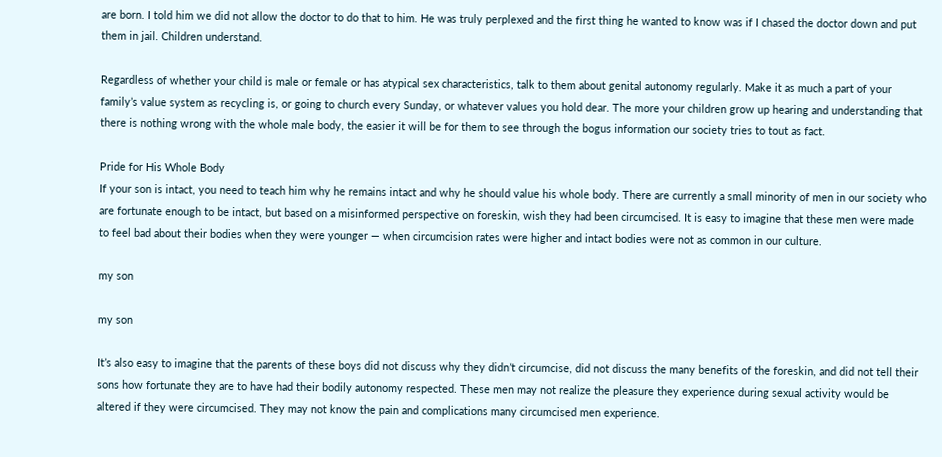are born. I told him we did not allow the doctor to do that to him. He was truly perplexed and the first thing he wanted to know was if I chased the doctor down and put them in jail. Children understand.

Regardless of whether your child is male or female or has atypical sex characteristics, talk to them about genital autonomy regularly. Make it as much a part of your family’s value system as recycling is, or going to church every Sunday, or whatever values you hold dear. The more your children grow up hearing and understanding that there is nothing wrong with the whole male body, the easier it will be for them to see through the bogus information our society tries to tout as fact.

Pride for His Whole Body
If your son is intact, you need to teach him why he remains intact and why he should value his whole body. There are currently a small minority of men in our society who are fortunate enough to be intact, but based on a misinformed perspective on foreskin, wish they had been circumcised. It is easy to imagine that these men were made to feel bad about their bodies when they were younger — when circumcision rates were higher and intact bodies were not as common in our culture.

my son

my son

It’s also easy to imagine that the parents of these boys did not discuss why they didn’t circumcise, did not discuss the many benefits of the foreskin, and did not tell their sons how fortunate they are to have had their bodily autonomy respected. These men may not realize the pleasure they experience during sexual activity would be altered if they were circumcised. They may not know the pain and complications many circumcised men experience.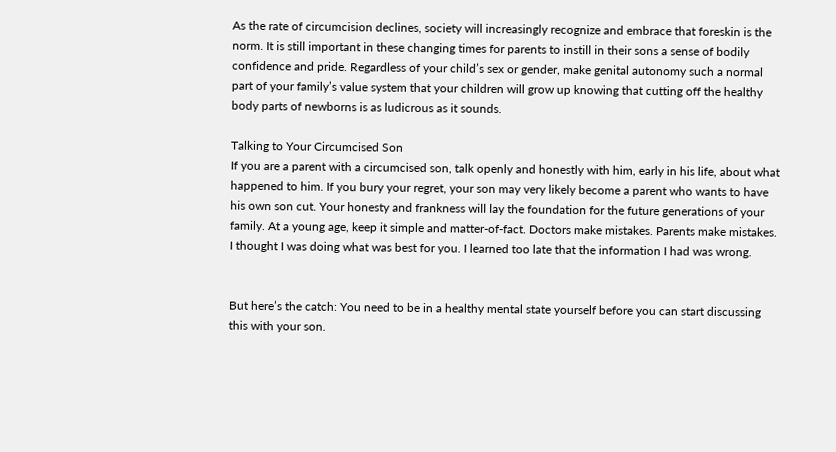As the rate of circumcision declines, society will increasingly recognize and embrace that foreskin is the norm. It is still important in these changing times for parents to instill in their sons a sense of bodily confidence and pride. Regardless of your child’s sex or gender, make genital autonomy such a normal part of your family’s value system that your children will grow up knowing that cutting off the healthy body parts of newborns is as ludicrous as it sounds.

Talking to Your Circumcised Son
If you are a parent with a circumcised son, talk openly and honestly with him, early in his life, about what happened to him. If you bury your regret, your son may very likely become a parent who wants to have his own son cut. Your honesty and frankness will lay the foundation for the future generations of your family. At a young age, keep it simple and matter-of-fact. Doctors make mistakes. Parents make mistakes. I thought I was doing what was best for you. I learned too late that the information I had was wrong.


But here’s the catch: You need to be in a healthy mental state yourself before you can start discussing this with your son.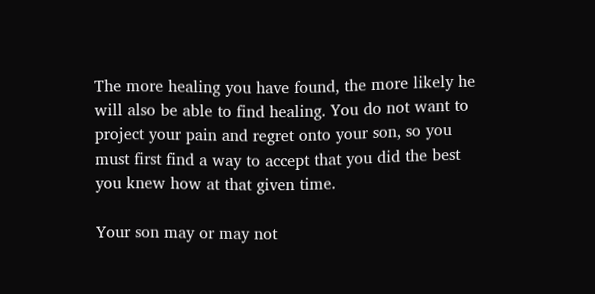The more healing you have found, the more likely he will also be able to find healing. You do not want to project your pain and regret onto your son, so you must first find a way to accept that you did the best you knew how at that given time.

Your son may or may not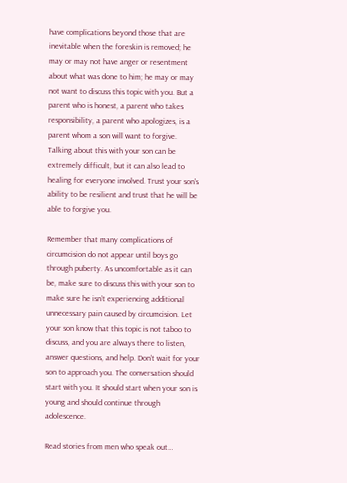have complications beyond those that are inevitable when the foreskin is removed; he may or may not have anger or resentment about what was done to him; he may or may not want to discuss this topic with you. But a parent who is honest, a parent who takes responsibility, a parent who apologizes, is a parent whom a son will want to forgive. Talking about this with your son can be extremely difficult, but it can also lead to healing for everyone involved. Trust your son's ability to be resilient and trust that he will be able to forgive you.

Remember that many complications of circumcision do not appear until boys go through puberty. As uncomfortable as it can be, make sure to discuss this with your son to make sure he isn’t experiencing additional unnecessary pain caused by circumcision. Let your son know that this topic is not taboo to discuss, and you are always there to listen, answer questions, and help. Don’t wait for your son to approach you. The conversation should start with you. It should start when your son is young and should continue through adolescence.

Read stories from men who speak out…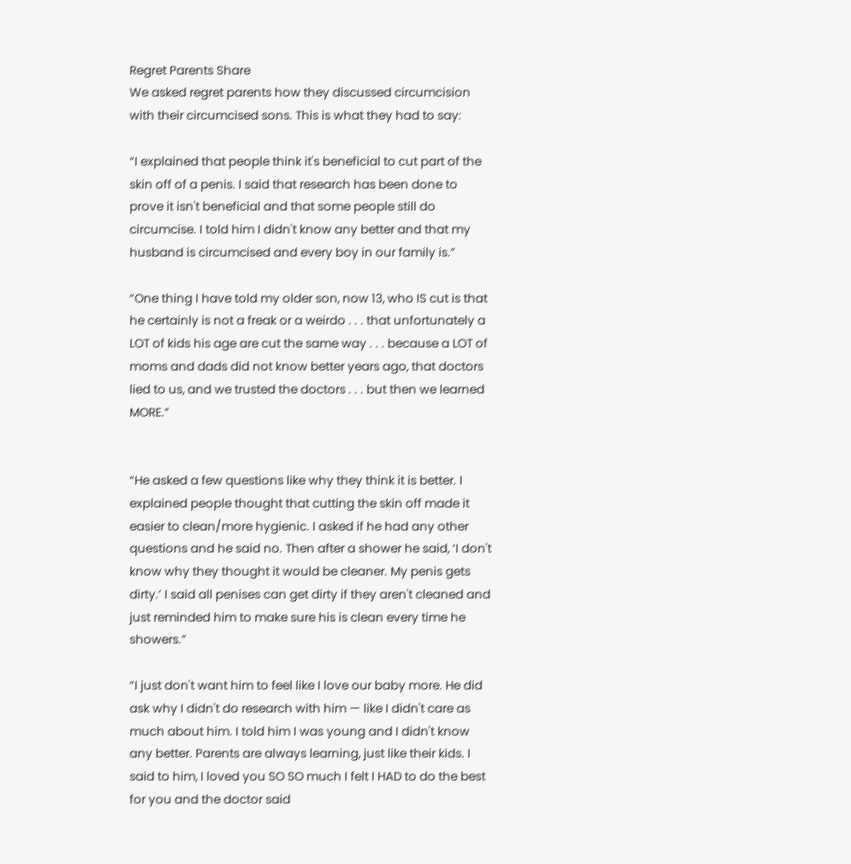Regret Parents Share
We asked regret parents how they discussed circumcision with their circumcised sons. This is what they had to say:

“I explained that people think it's beneficial to cut part of the skin off of a penis. I said that research has been done to prove it isn't beneficial and that some people still do circumcise. I told him I didn't know any better and that my husband is circumcised and every boy in our family is.”

“One thing I have told my older son, now 13, who IS cut is that he certainly is not a freak or a weirdo . . . that unfortunately a LOT of kids his age are cut the same way . . . because a LOT of moms and dads did not know better years ago, that doctors lied to us, and we trusted the doctors . . . but then we learned MORE.”


“He asked a few questions like why they think it is better. I explained people thought that cutting the skin off made it easier to clean/more hygienic. I asked if he had any other questions and he said no. Then after a shower he said, ‘I don't know why they thought it would be cleaner. My penis gets dirty.’ I said all penises can get dirty if they aren't cleaned and just reminded him to make sure his is clean every time he showers.”

“I just don't want him to feel like I love our baby more. He did ask why I didn't do research with him — like I didn't care as much about him. I told him I was young and I didn't know any better. Parents are always learning, just like their kids. I said to him, I loved you SO SO much I felt I HAD to do the best for you and the doctor said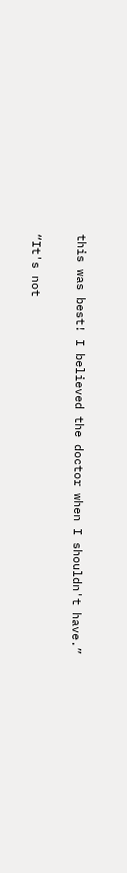this was best! I believed the doctor when I shouldn't have.”

“It's not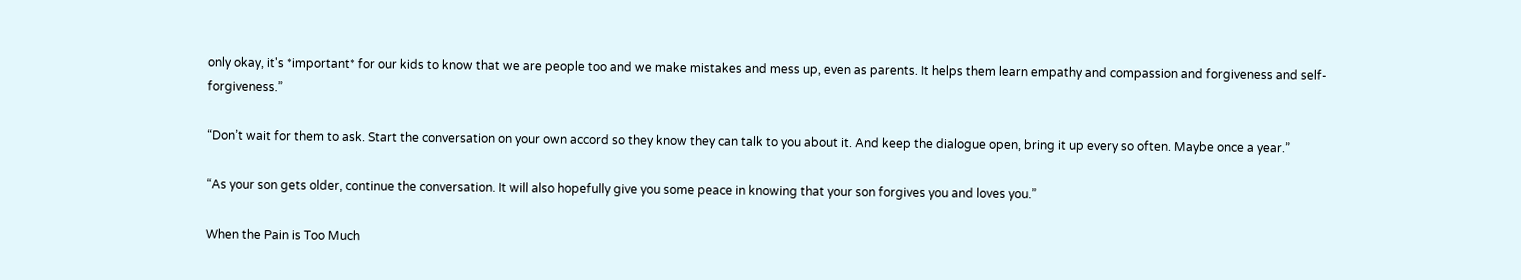only okay, it's *important* for our kids to know that we are people too and we make mistakes and mess up, even as parents. It helps them learn empathy and compassion and forgiveness and self-forgiveness.”

“Don’t wait for them to ask. Start the conversation on your own accord so they know they can talk to you about it. And keep the dialogue open, bring it up every so often. Maybe once a year.”

“As your son gets older, continue the conversation. It will also hopefully give you some peace in knowing that your son forgives you and loves you.”

When the Pain is Too Much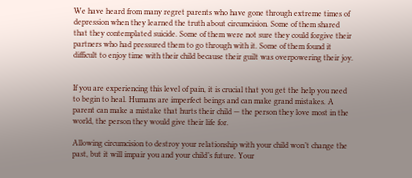We have heard from many regret parents who have gone through extreme times of depression when they learned the truth about circumcision. Some of them shared that they contemplated suicide. Some of them were not sure they could forgive their partners who had pressured them to go through with it. Some of them found it difficult to enjoy time with their child because their guilt was overpowering their joy.


If you are experiencing this level of pain, it is crucial that you get the help you need to begin to heal. Humans are imperfect beings and can make grand mistakes. A parent can make a mistake that hurts their child — the person they love most in the world, the person they would give their life for.

Allowing circumcision to destroy your relationship with your child won’t change the past, but it will impair you and your child’s future. Your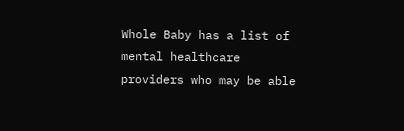Whole Baby has a list of mental healthcare providers who may be able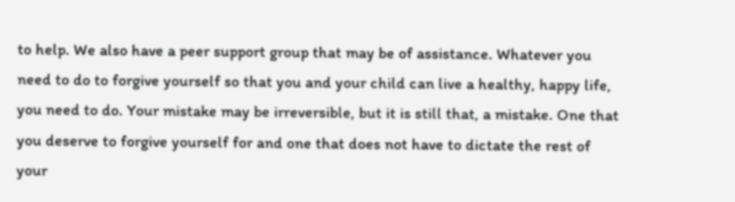to help. We also have a peer support group that may be of assistance. Whatever you need to do to forgive yourself so that you and your child can live a healthy, happy life, you need to do. Your mistake may be irreversible, but it is still that, a mistake. One that you deserve to forgive yourself for and one that does not have to dictate the rest of your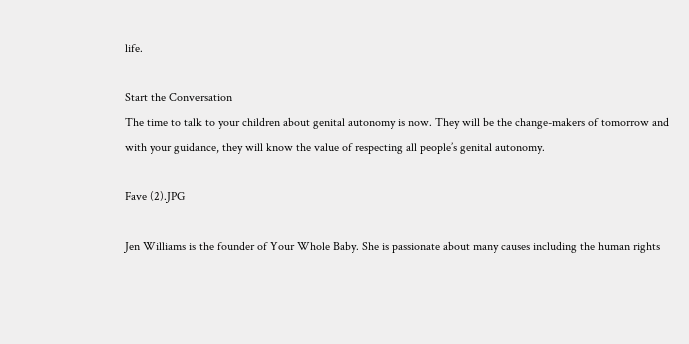life.

Start the Conversation
The time to talk to your children about genital autonomy is now. They will be the change-makers of tomorrow and with your guidance, they will know the value of respecting all people’s genital autonomy.

Fave (2).JPG

Jen Williams is the founder of Your Whole Baby. She is passionate about many causes including the human rights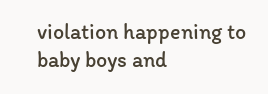violation happening to baby boys and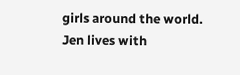girls around the world. Jen lives with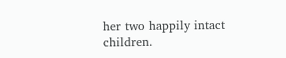her two happily intact children.